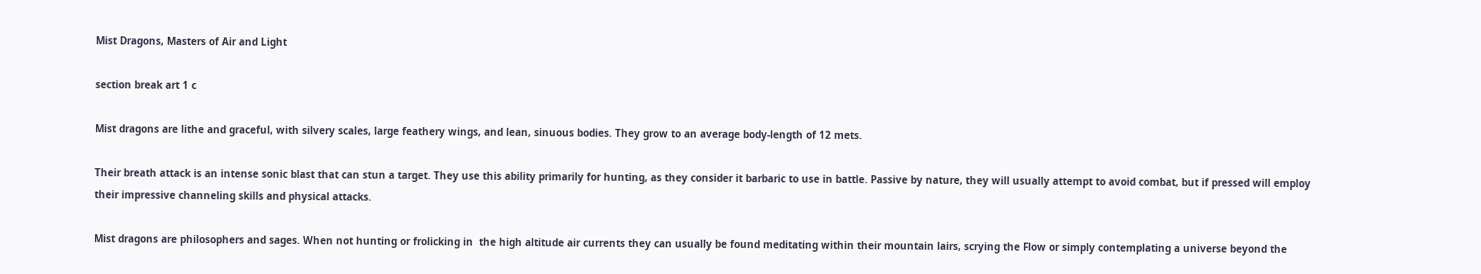Mist Dragons, Masters of Air and Light

section break art 1 c

Mist dragons are lithe and graceful, with silvery scales, large feathery wings, and lean, sinuous bodies. They grow to an average body-length of 12 mets.

Their breath attack is an intense sonic blast that can stun a target. They use this ability primarily for hunting, as they consider it barbaric to use in battle. Passive by nature, they will usually attempt to avoid combat, but if pressed will employ their impressive channeling skills and physical attacks.

Mist dragons are philosophers and sages. When not hunting or frolicking in  the high altitude air currents they can usually be found meditating within their mountain lairs, scrying the Flow or simply contemplating a universe beyond the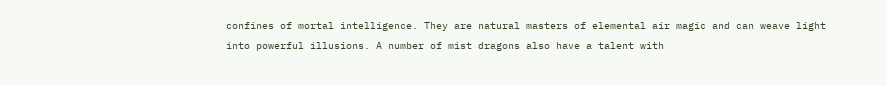confines of mortal intelligence. They are natural masters of elemental air magic and can weave light into powerful illusions. A number of mist dragons also have a talent with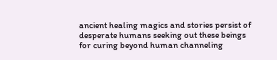ancient healing magics and stories persist of desperate humans seeking out these beings for curing beyond human channeling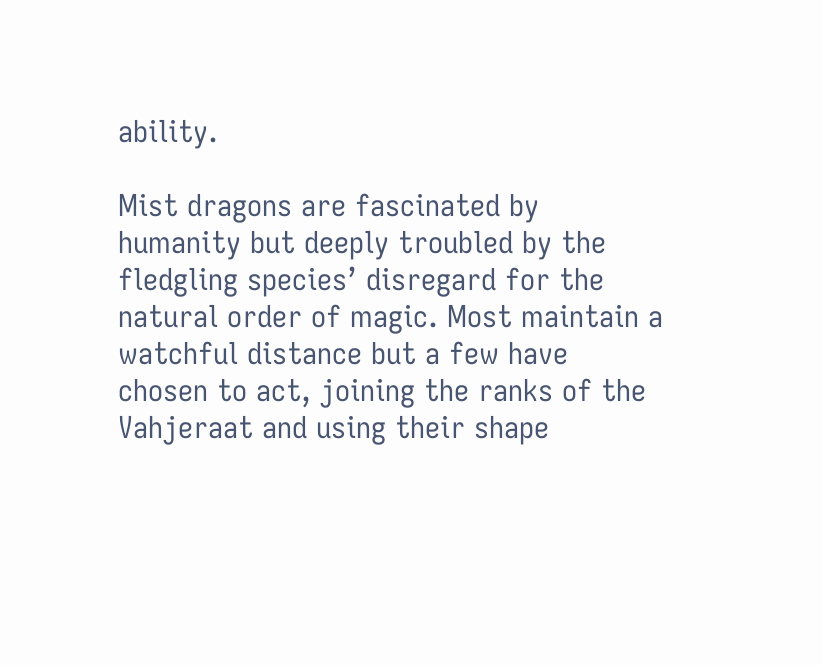ability.

Mist dragons are fascinated by humanity but deeply troubled by the fledgling species’ disregard for the natural order of magic. Most maintain a watchful distance but a few have chosen to act, joining the ranks of the Vahjeraat and using their shape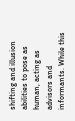shifting and illusion abilities to pose as human, acting as advisors and informants. While this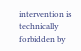intervention is technically forbidden by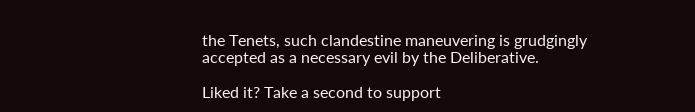the Tenets, such clandestine maneuvering is grudgingly accepted as a necessary evil by the Deliberative.

Liked it? Take a second to support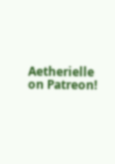Aetherielle on Patreon!